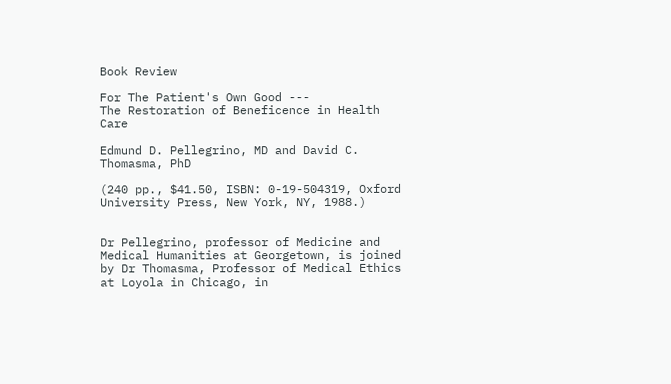Book Review

For The Patient's Own Good ---
The Restoration of Beneficence in Health Care

Edmund D. Pellegrino, MD and David C. Thomasma, PhD

(240 pp., $41.50, ISBN: 0-19-504319, Oxford University Press, New York, NY, 1988.)


Dr Pellegrino, professor of Medicine and Medical Humanities at Georgetown, is joined by Dr Thomasma, Professor of Medical Ethics at Loyola in Chicago, in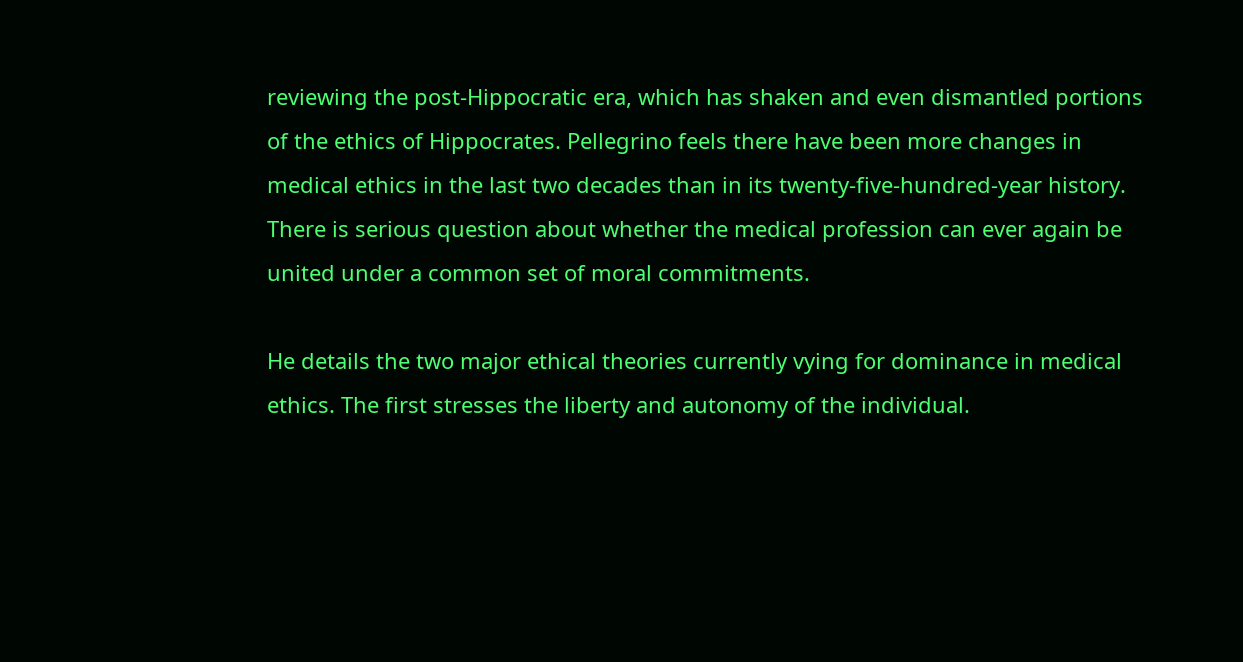reviewing the post-Hippocratic era, which has shaken and even dismantled portions of the ethics of Hippocrates. Pellegrino feels there have been more changes in medical ethics in the last two decades than in its twenty-five-hundred-year history. There is serious question about whether the medical profession can ever again be united under a common set of moral commitments.

He details the two major ethical theories currently vying for dominance in medical ethics. The first stresses the liberty and autonomy of the individual.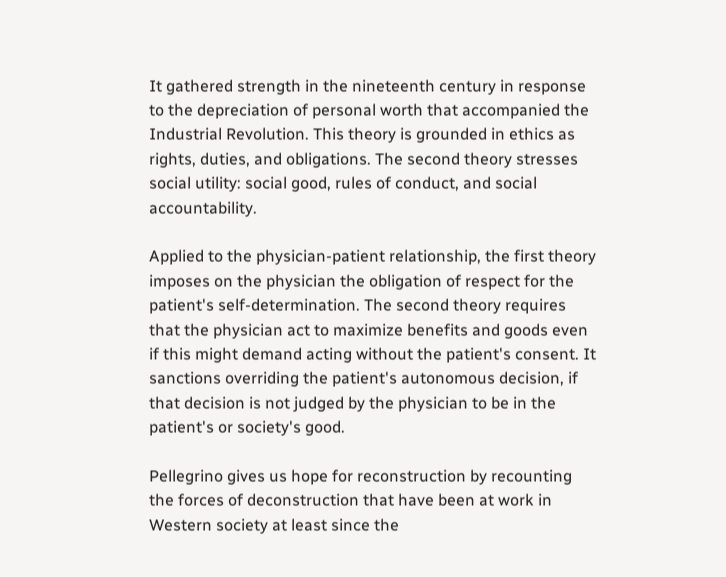It gathered strength in the nineteenth century in response to the depreciation of personal worth that accompanied the Industrial Revolution. This theory is grounded in ethics as rights, duties, and obligations. The second theory stresses social utility: social good, rules of conduct, and social accountability.

Applied to the physician-patient relationship, the first theory imposes on the physician the obligation of respect for the patient's self-determination. The second theory requires that the physician act to maximize benefits and goods even if this might demand acting without the patient's consent. It sanctions overriding the patient's autonomous decision, if that decision is not judged by the physician to be in the patient's or society's good.

Pellegrino gives us hope for reconstruction by recounting the forces of deconstruction that have been at work in Western society at least since the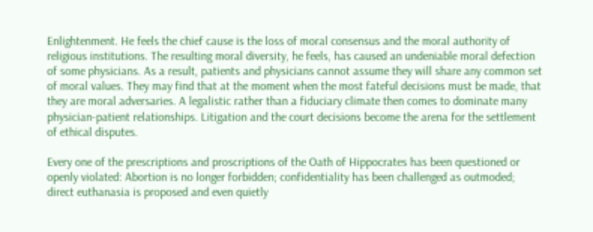Enlightenment. He feels the chief cause is the loss of moral consensus and the moral authority of religious institutions. The resulting moral diversity, he feels, has caused an undeniable moral defection of some physicians. As a result, patients and physicians cannot assume they will share any common set of moral values. They may find that at the moment when the most fateful decisions must be made, that they are moral adversaries. A legalistic rather than a fiduciary climate then comes to dominate many physician-patient relationships. Litigation and the court decisions become the arena for the settlement of ethical disputes.

Every one of the prescriptions and proscriptions of the Oath of Hippocrates has been questioned or openly violated: Abortion is no longer forbidden; confidentiality has been challenged as outmoded; direct euthanasia is proposed and even quietly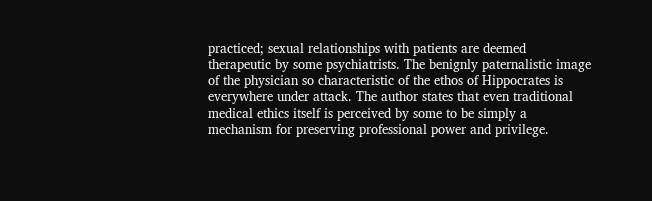practiced; sexual relationships with patients are deemed therapeutic by some psychiatrists. The benignly paternalistic image of the physician so characteristic of the ethos of Hippocrates is everywhere under attack. The author states that even traditional medical ethics itself is perceived by some to be simply a mechanism for preserving professional power and privilege.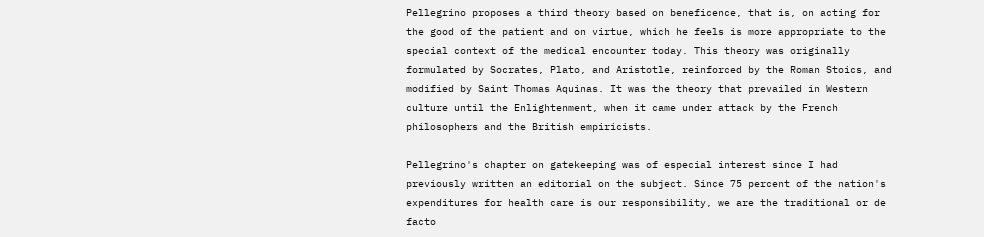Pellegrino proposes a third theory based on beneficence, that is, on acting for the good of the patient and on virtue, which he feels is more appropriate to the special context of the medical encounter today. This theory was originally formulated by Socrates, Plato, and Aristotle, reinforced by the Roman Stoics, and modified by Saint Thomas Aquinas. It was the theory that prevailed in Western culture until the Enlightenment, when it came under attack by the French philosophers and the British empiricists.

Pellegrino's chapter on gatekeeping was of especial interest since I had previously written an editorial on the subject. Since 75 percent of the nation's expenditures for health care is our responsibility, we are the traditional or de facto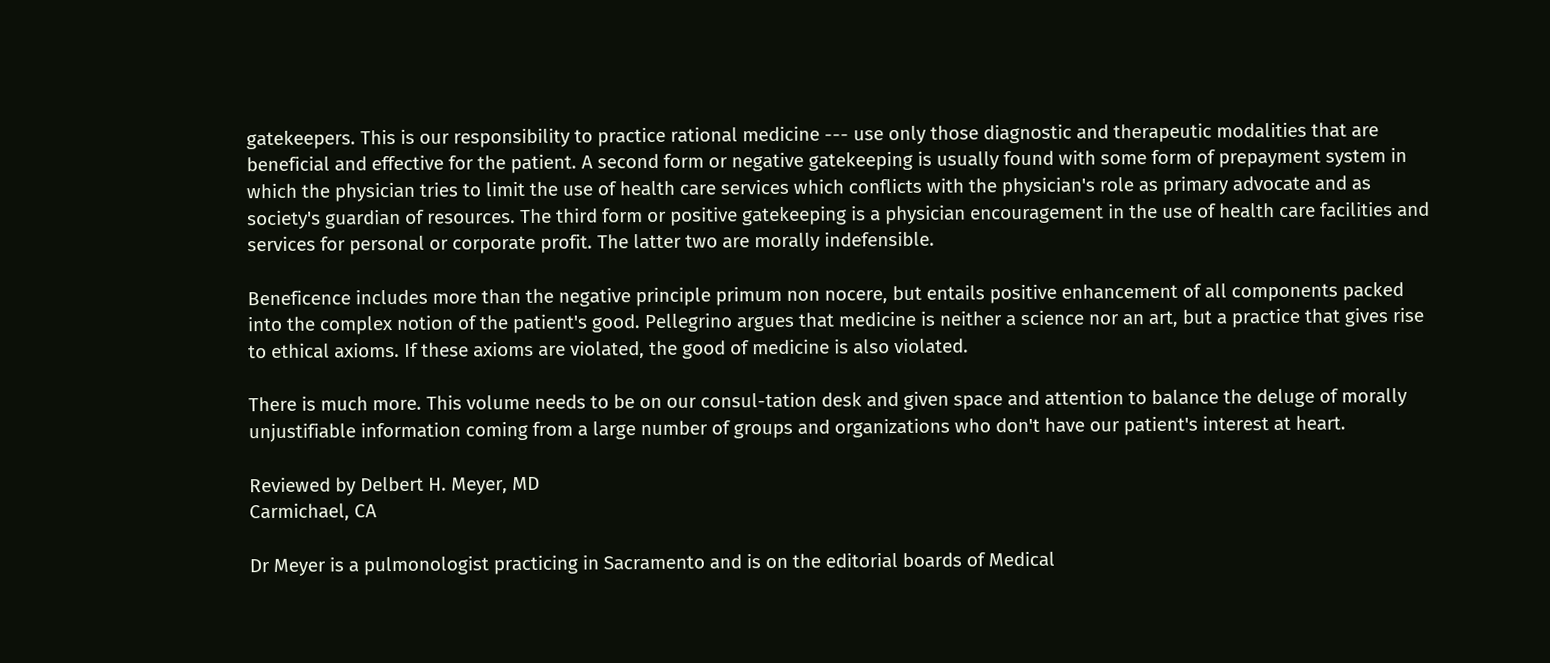gatekeepers. This is our responsibility to practice rational medicine --- use only those diagnostic and therapeutic modalities that are beneficial and effective for the patient. A second form or negative gatekeeping is usually found with some form of prepayment system in which the physician tries to limit the use of health care services which conflicts with the physician's role as primary advocate and as society's guardian of resources. The third form or positive gatekeeping is a physician encouragement in the use of health care facilities and services for personal or corporate profit. The latter two are morally indefensible.

Beneficence includes more than the negative principle primum non nocere, but entails positive enhancement of all components packed into the complex notion of the patient's good. Pellegrino argues that medicine is neither a science nor an art, but a practice that gives rise to ethical axioms. If these axioms are violated, the good of medicine is also violated.

There is much more. This volume needs to be on our consul-tation desk and given space and attention to balance the deluge of morally unjustifiable information coming from a large number of groups and organizations who don't have our patient's interest at heart.

Reviewed by Delbert H. Meyer, MD
Carmichael, CA

Dr Meyer is a pulmonologist practicing in Sacramento and is on the editorial boards of Medical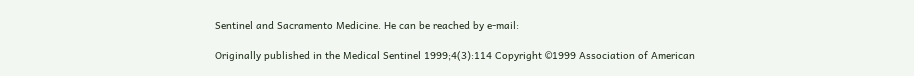Sentinel and Sacramento Medicine. He can be reached by e-mail:

Originally published in the Medical Sentinel 1999;4(3):114 Copyright ©1999 Association of American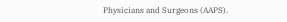Physicians and Surgeons (AAPS).